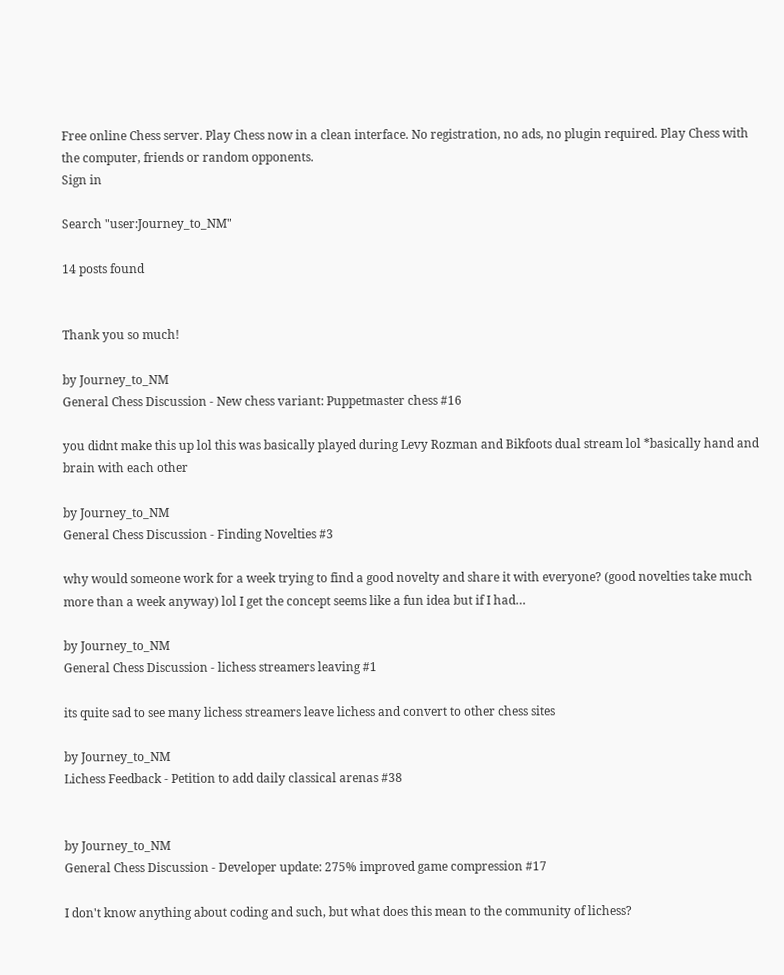Free online Chess server. Play Chess now in a clean interface. No registration, no ads, no plugin required. Play Chess with the computer, friends or random opponents.
Sign in

Search "user:Journey_to_NM"

14 posts found


Thank you so much!

by Journey_to_NM
General Chess Discussion - New chess variant: Puppetmaster chess #16

you didnt make this up lol this was basically played during Levy Rozman and Bikfoots dual stream lol *basically hand and brain with each other

by Journey_to_NM
General Chess Discussion - Finding Novelties #3

why would someone work for a week trying to find a good novelty and share it with everyone? (good novelties take much more than a week anyway) lol I get the concept seems like a fun idea but if I had…

by Journey_to_NM
General Chess Discussion - lichess streamers leaving #1

its quite sad to see many lichess streamers leave lichess and convert to other chess sites

by Journey_to_NM
Lichess Feedback - Petition to add daily classical arenas #38


by Journey_to_NM
General Chess Discussion - Developer update: 275% improved game compression #17

I don't know anything about coding and such, but what does this mean to the community of lichess?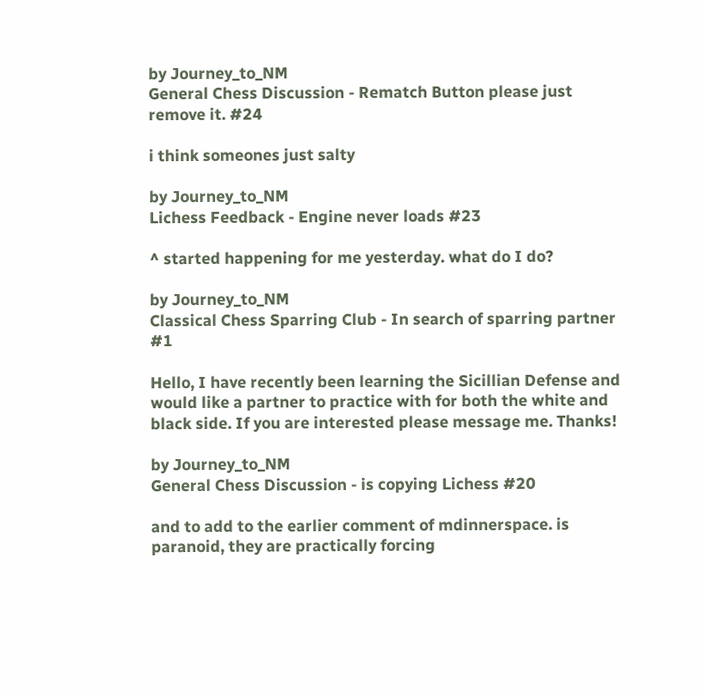by Journey_to_NM
General Chess Discussion - Rematch Button please just remove it. #24

i think someones just salty

by Journey_to_NM
Lichess Feedback - Engine never loads #23

^ started happening for me yesterday. what do I do?

by Journey_to_NM
Classical Chess Sparring Club - In search of sparring partner #1

Hello, I have recently been learning the Sicillian Defense and would like a partner to practice with for both the white and black side. If you are interested please message me. Thanks!

by Journey_to_NM
General Chess Discussion - is copying Lichess #20

and to add to the earlier comment of mdinnerspace. is paranoid, they are practically forcing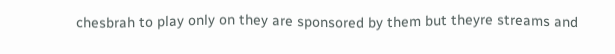chesbrah to play only on they are sponsored by them but theyre streams and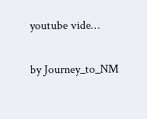youtube vide…

by Journey_to_NM